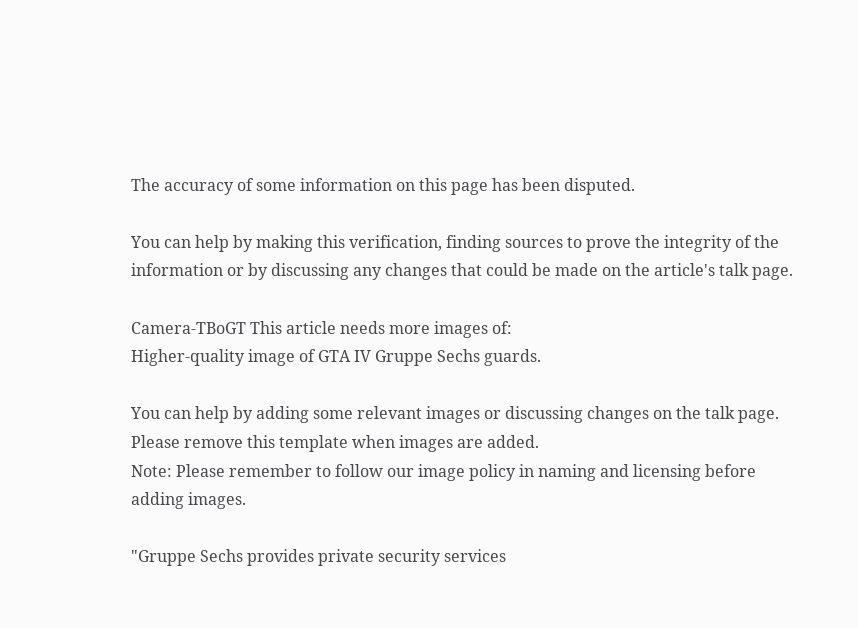The accuracy of some information on this page has been disputed.

You can help by making this verification, finding sources to prove the integrity of the information or by discussing any changes that could be made on the article's talk page.

Camera-TBoGT This article needs more images of:
Higher-quality image of GTA IV Gruppe Sechs guards.

You can help by adding some relevant images or discussing changes on the talk page.
Please remove this template when images are added.
Note: Please remember to follow our image policy in naming and licensing before adding images.

"Gruppe Sechs provides private security services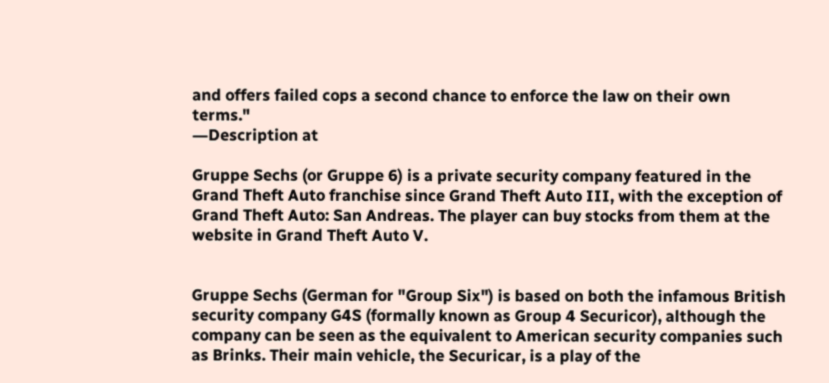and offers failed cops a second chance to enforce the law on their own terms."
―Description at

Gruppe Sechs (or Gruppe 6) is a private security company featured in the Grand Theft Auto franchise since Grand Theft Auto III, with the exception of Grand Theft Auto: San Andreas. The player can buy stocks from them at the website in Grand Theft Auto V.


Gruppe Sechs (German for "Group Six") is based on both the infamous British security company G4S (formally known as Group 4 Securicor), although the company can be seen as the equivalent to American security companies such as Brinks. Their main vehicle, the Securicar, is a play of the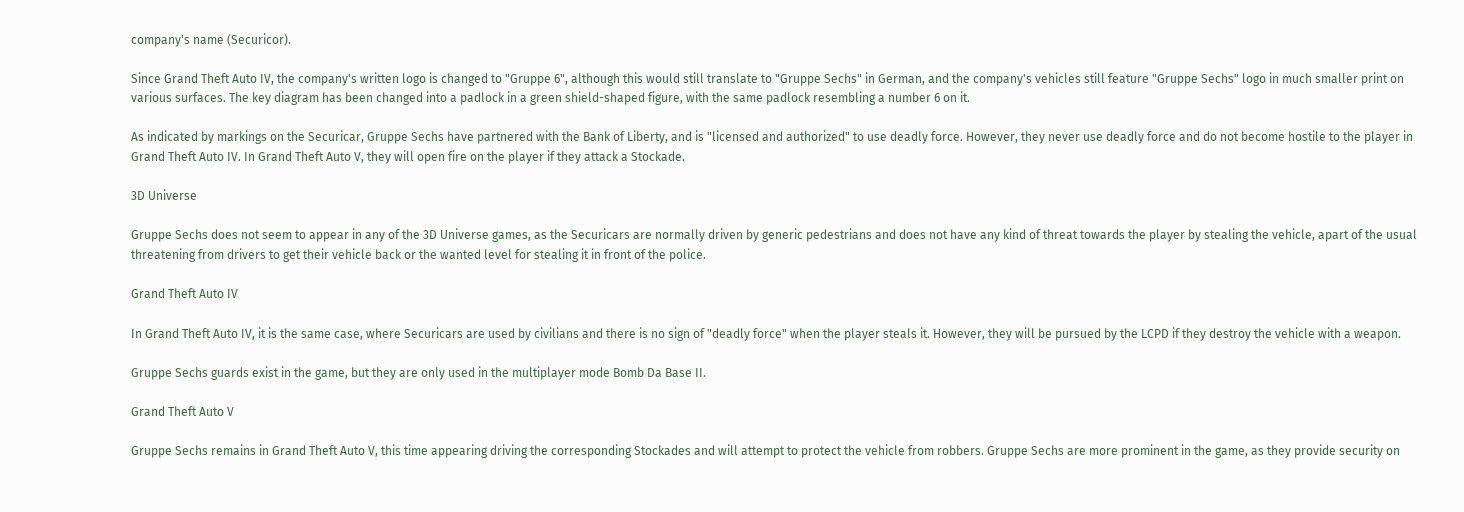company's name (Securicor).

Since Grand Theft Auto IV, the company's written logo is changed to "Gruppe 6", although this would still translate to "Gruppe Sechs" in German, and the company's vehicles still feature "Gruppe Sechs" logo in much smaller print on various surfaces. The key diagram has been changed into a padlock in a green shield-shaped figure, with the same padlock resembling a number 6 on it.

As indicated by markings on the Securicar, Gruppe Sechs have partnered with the Bank of Liberty, and is "licensed and authorized" to use deadly force. However, they never use deadly force and do not become hostile to the player in Grand Theft Auto IV. In Grand Theft Auto V, they will open fire on the player if they attack a Stockade.

3D Universe

Gruppe Sechs does not seem to appear in any of the 3D Universe games, as the Securicars are normally driven by generic pedestrians and does not have any kind of threat towards the player by stealing the vehicle, apart of the usual threatening from drivers to get their vehicle back or the wanted level for stealing it in front of the police.

Grand Theft Auto IV

In Grand Theft Auto IV, it is the same case, where Securicars are used by civilians and there is no sign of "deadly force" when the player steals it. However, they will be pursued by the LCPD if they destroy the vehicle with a weapon.

Gruppe Sechs guards exist in the game, but they are only used in the multiplayer mode Bomb Da Base II.

Grand Theft Auto V

Gruppe Sechs remains in Grand Theft Auto V, this time appearing driving the corresponding Stockades and will attempt to protect the vehicle from robbers. Gruppe Sechs are more prominent in the game, as they provide security on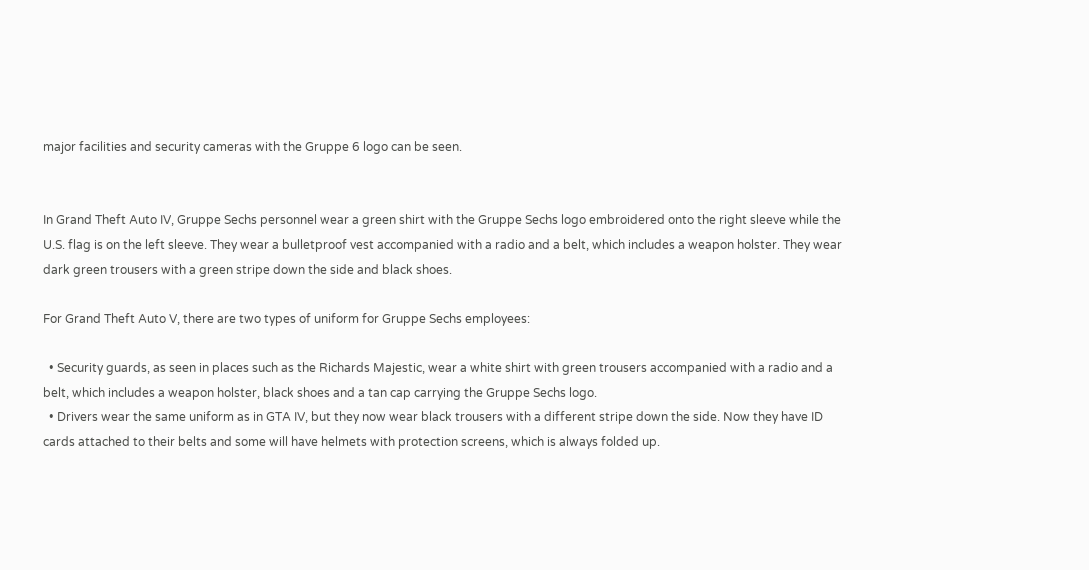major facilities and security cameras with the Gruppe 6 logo can be seen.


In Grand Theft Auto IV, Gruppe Sechs personnel wear a green shirt with the Gruppe Sechs logo embroidered onto the right sleeve while the U.S. flag is on the left sleeve. They wear a bulletproof vest accompanied with a radio and a belt, which includes a weapon holster. They wear dark green trousers with a green stripe down the side and black shoes.

For Grand Theft Auto V, there are two types of uniform for Gruppe Sechs employees:

  • Security guards, as seen in places such as the Richards Majestic, wear a white shirt with green trousers accompanied with a radio and a belt, which includes a weapon holster, black shoes and a tan cap carrying the Gruppe Sechs logo.
  • Drivers wear the same uniform as in GTA IV, but they now wear black trousers with a different stripe down the side. Now they have ID cards attached to their belts and some will have helmets with protection screens, which is always folded up.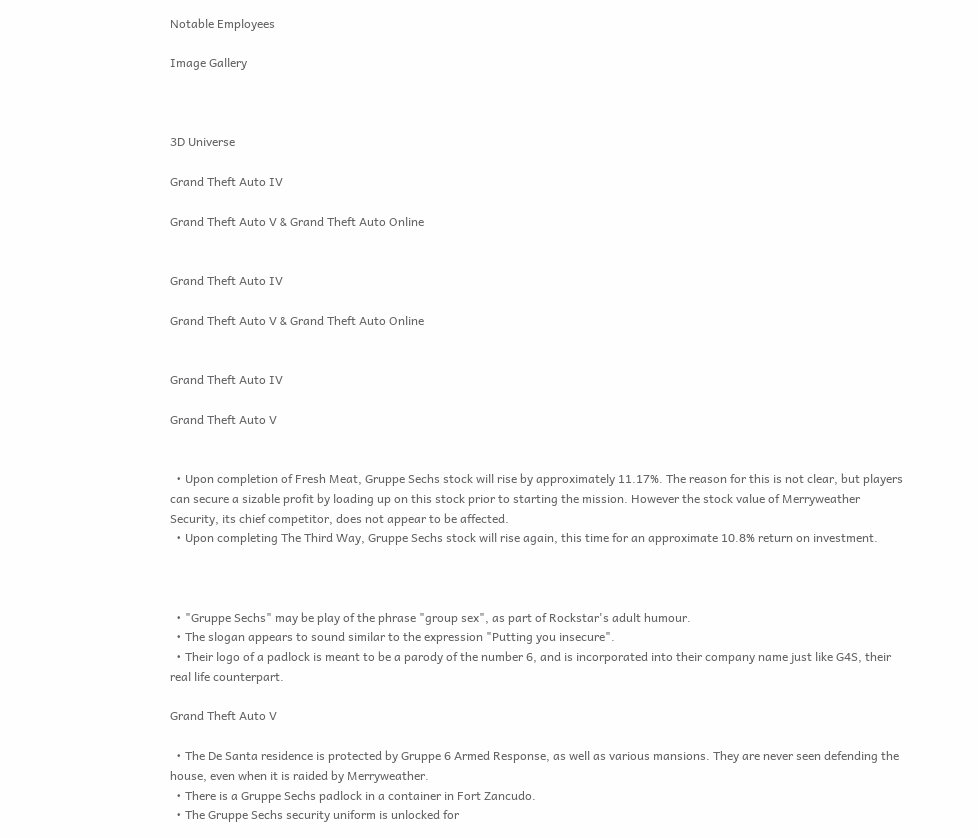Notable Employees

Image Gallery



3D Universe

Grand Theft Auto IV

Grand Theft Auto V & Grand Theft Auto Online


Grand Theft Auto IV

Grand Theft Auto V & Grand Theft Auto Online


Grand Theft Auto IV

Grand Theft Auto V


  • Upon completion of Fresh Meat, Gruppe Sechs stock will rise by approximately 11.17%. The reason for this is not clear, but players can secure a sizable profit by loading up on this stock prior to starting the mission. However the stock value of Merryweather Security, its chief competitor, does not appear to be affected.
  • Upon completing The Third Way, Gruppe Sechs stock will rise again, this time for an approximate 10.8% return on investment.



  • "Gruppe Sechs" may be play of the phrase "group sex", as part of Rockstar's adult humour.
  • The slogan appears to sound similar to the expression "Putting you insecure".
  • Their logo of a padlock is meant to be a parody of the number 6, and is incorporated into their company name just like G4S, their real life counterpart.

Grand Theft Auto V

  • The De Santa residence is protected by Gruppe 6 Armed Response, as well as various mansions. They are never seen defending the house, even when it is raided by Merryweather.
  • There is a Gruppe Sechs padlock in a container in Fort Zancudo.
  • The Gruppe Sechs security uniform is unlocked for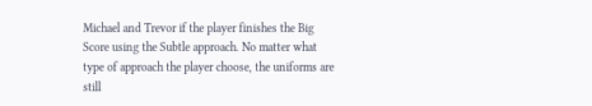Michael and Trevor if the player finishes the Big Score using the Subtle approach. No matter what type of approach the player choose, the uniforms are still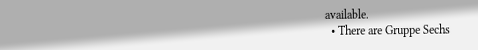available.
  • There are Gruppe Sechs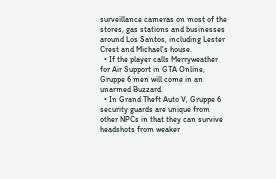surveillance cameras on most of the stores, gas stations and businesses around Los Santos, including Lester Crest and Michael's house.
  • If the player calls Merryweather for Air Support in GTA Online, Gruppe 6 men will come in an unarmed Buzzard.
  • In Grand Theft Auto V, Gruppe 6 security guards are unique from other NPCs in that they can survive headshots from weaker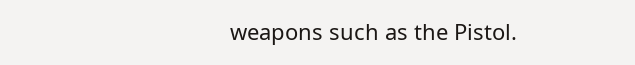weapons such as the Pistol.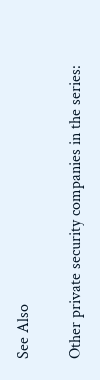See Also

Other private security companies in the series: